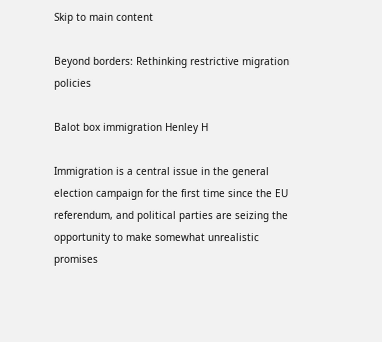Skip to main content

Beyond borders: Rethinking restrictive migration policies

Balot box immigration Henley H

Immigration is a central issue in the general election campaign for the first time since the EU referendum, and political parties are seizing the opportunity to make somewhat unrealistic promises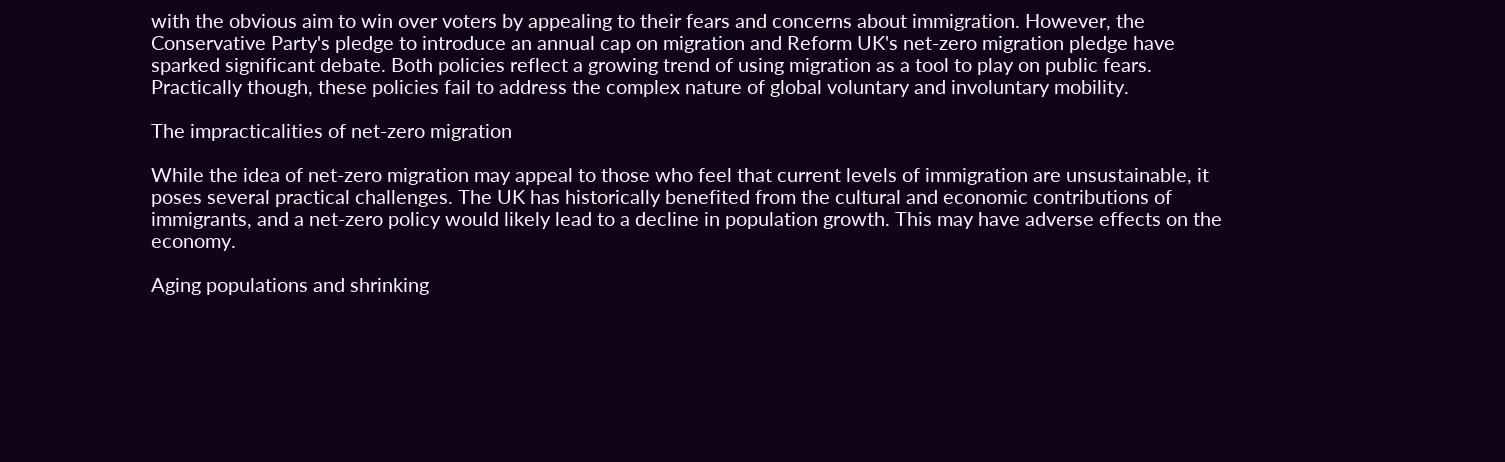with the obvious aim to win over voters by appealing to their fears and concerns about immigration. However, the Conservative Party's pledge to introduce an annual cap on migration and Reform UK's net-zero migration pledge have sparked significant debate. Both policies reflect a growing trend of using migration as a tool to play on public fears. Practically though, these policies fail to address the complex nature of global voluntary and involuntary mobility.

The impracticalities of net-zero migration

While the idea of net-zero migration may appeal to those who feel that current levels of immigration are unsustainable, it poses several practical challenges. The UK has historically benefited from the cultural and economic contributions of immigrants, and a net-zero policy would likely lead to a decline in population growth. This may have adverse effects on the economy.

Aging populations and shrinking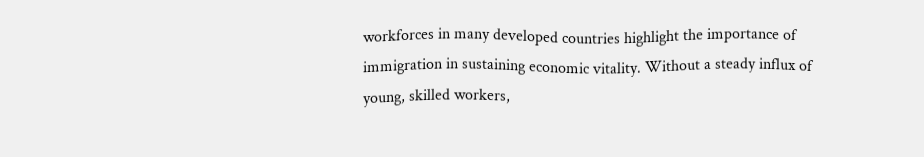workforces in many developed countries highlight the importance of immigration in sustaining economic vitality. Without a steady influx of young, skilled workers,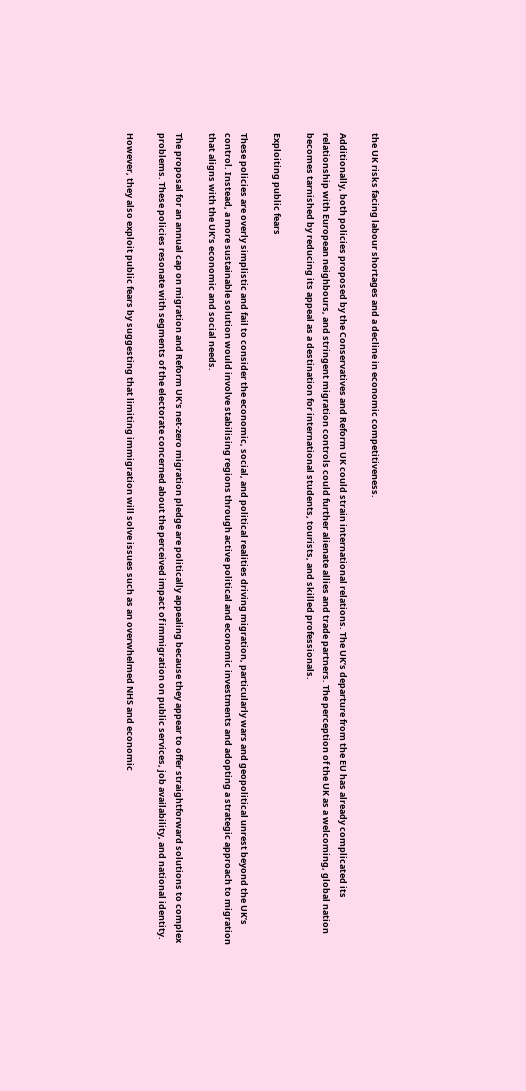the UK risks facing labour shortages and a decline in economic competitiveness.

Additionally, both policies proposed by the Conservatives and Reform UK could strain international relations. The UK’s departure from the EU has already complicated its relationship with European neighbours, and stringent migration controls could further alienate allies and trade partners. The perception of the UK as a welcoming, global nation becomes tarnished by reducing its appeal as a destination for international students, tourists, and skilled professionals.

Exploiting public fears

These policies are overly simplistic and fail to consider the economic, social, and political realities driving migration, particularly wars and geopolitical unrest beyond the UK’s control. Instead, a more sustainable solution would involve stabilising regions through active political and economic investments and adopting a strategic approach to migration that aligns with the UK’s economic and social needs.

The proposal for an annual cap on migration and Reform UK's net-zero migration pledge are politically appealing because they appear to offer straightforward solutions to complex problems. These policies resonate with segments of the electorate concerned about the perceived impact of immigration on public services, job availability, and national identity.

However, they also exploit public fears by suggesting that limiting immigration will solve issues such as an overwhelmed NHS and economic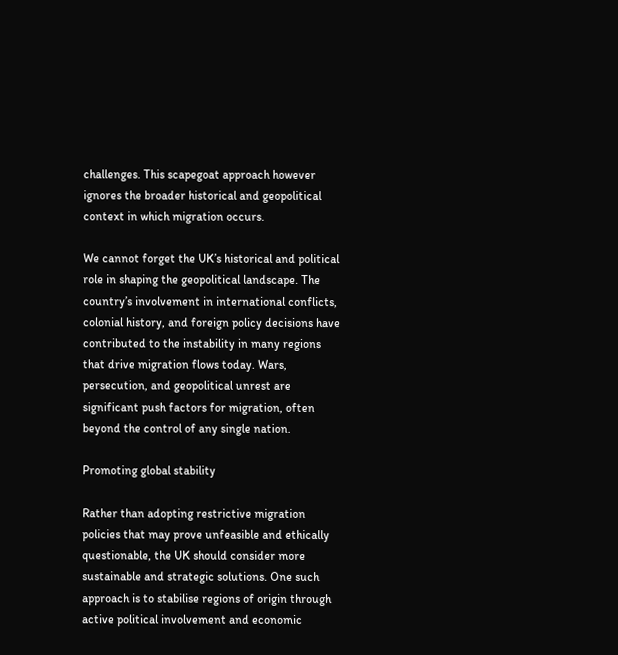challenges. This scapegoat approach however ignores the broader historical and geopolitical context in which migration occurs.

We cannot forget the UK’s historical and political role in shaping the geopolitical landscape. The country’s involvement in international conflicts, colonial history, and foreign policy decisions have contributed to the instability in many regions that drive migration flows today. Wars, persecution, and geopolitical unrest are significant push factors for migration, often beyond the control of any single nation.

Promoting global stability

Rather than adopting restrictive migration policies that may prove unfeasible and ethically questionable, the UK should consider more sustainable and strategic solutions. One such approach is to stabilise regions of origin through active political involvement and economic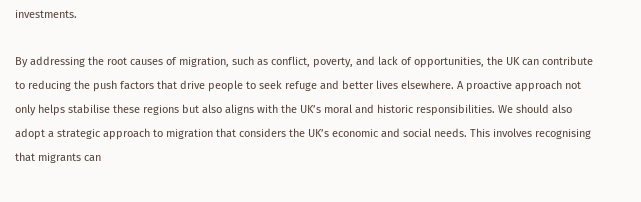investments.

By addressing the root causes of migration, such as conflict, poverty, and lack of opportunities, the UK can contribute to reducing the push factors that drive people to seek refuge and better lives elsewhere. A proactive approach not only helps stabilise these regions but also aligns with the UK’s moral and historic responsibilities. We should also adopt a strategic approach to migration that considers the UK’s economic and social needs. This involves recognising that migrants can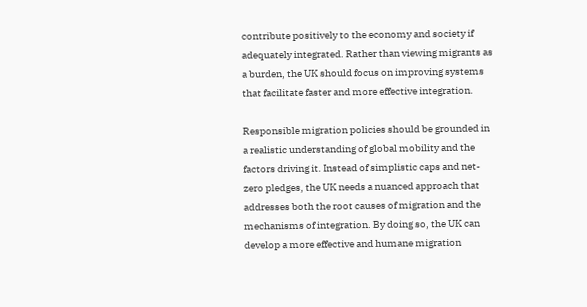contribute positively to the economy and society if adequately integrated. Rather than viewing migrants as a burden, the UK should focus on improving systems that facilitate faster and more effective integration.

Responsible migration policies should be grounded in a realistic understanding of global mobility and the factors driving it. Instead of simplistic caps and net-zero pledges, the UK needs a nuanced approach that addresses both the root causes of migration and the mechanisms of integration. By doing so, the UK can develop a more effective and humane migration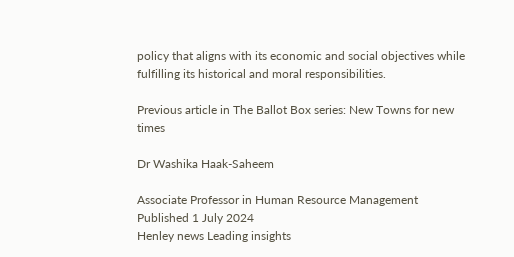policy that aligns with its economic and social objectives while fulfilling its historical and moral responsibilities.

Previous article in The Ballot Box series: New Towns for new times

Dr Washika Haak-Saheem

Associate Professor in Human Resource Management
Published 1 July 2024
Henley news Leading insights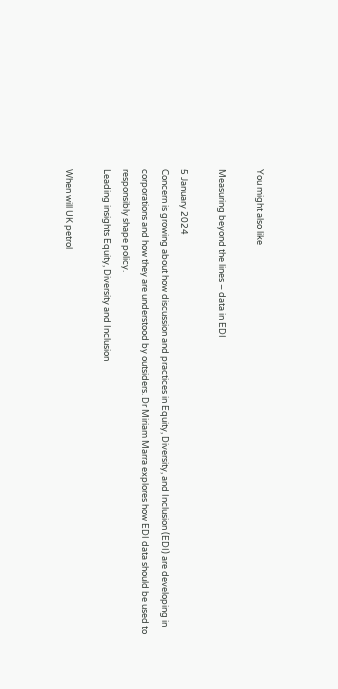You might also like

Measuring beyond the lines – data in EDI

5 January 2024
Concern is growing about how discussion and practices in Equity, Diversity, and Inclusion (EDI) are developing in corporations and how they are understood by outsiders. Dr Miriam Marra explores how EDI data should be used to responsibly shape policy.
Leading insights Equity, Diversity and Inclusion

When will UK petrol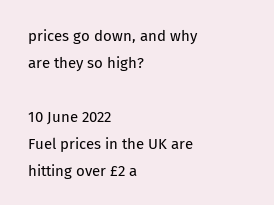prices go down, and why are they so high?

10 June 2022
Fuel prices in the UK are hitting over £2 a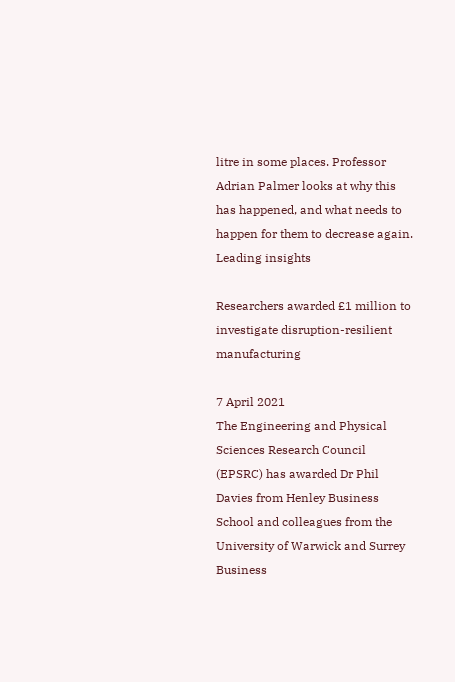litre in some places. Professor Adrian Palmer looks at why this has happened, and what needs to happen for them to decrease again.
Leading insights

Researchers awarded £1 million to investigate disruption-resilient manufacturing

7 April 2021
The Engineering and Physical Sciences Research Council (EPSRC) has awarded Dr Phil Davies from Henley Business School and colleagues from the University of Warwick and Surrey Business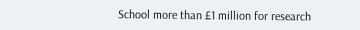School more than £1 million for research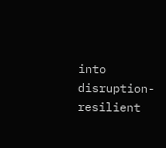into disruption-resilient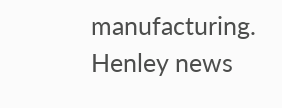manufacturing.
Henley news